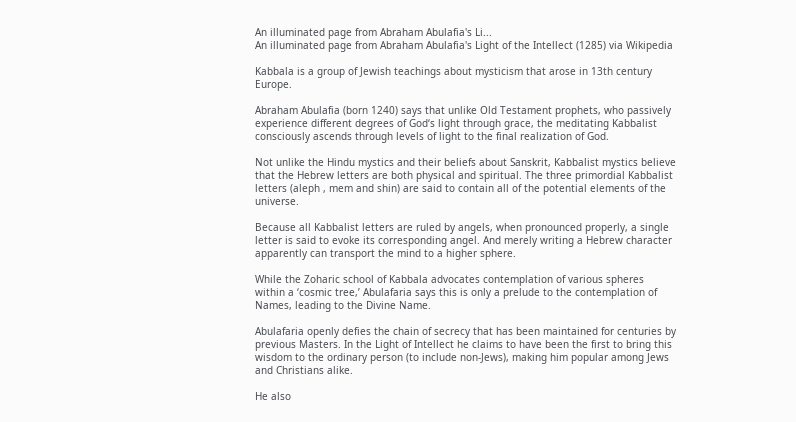An illuminated page from Abraham Abulafia's Li...
An illuminated page from Abraham Abulafia's Light of the Intellect (1285) via Wikipedia

Kabbala is a group of Jewish teachings about mysticism that arose in 13th century Europe.

Abraham Abulafia (born 1240) says that unlike Old Testament prophets, who passively experience different degrees of God‘s light through grace, the meditating Kabbalist consciously ascends through levels of light to the final realization of God.

Not unlike the Hindu mystics and their beliefs about Sanskrit, Kabbalist mystics believe that the Hebrew letters are both physical and spiritual. The three primordial Kabbalist letters (aleph , mem and shin) are said to contain all of the potential elements of the universe.

Because all Kabbalist letters are ruled by angels, when pronounced properly, a single letter is said to evoke its corresponding angel. And merely writing a Hebrew character apparently can transport the mind to a higher sphere.

While the Zoharic school of Kabbala advocates contemplation of various spheres within a ‘cosmic tree,’ Abulafaria says this is only a prelude to the contemplation of Names, leading to the Divine Name.

Abulafaria openly defies the chain of secrecy that has been maintained for centuries by previous Masters. In the Light of Intellect he claims to have been the first to bring this wisdom to the ordinary person (to include non-Jews), making him popular among Jews and Christians alike.

He also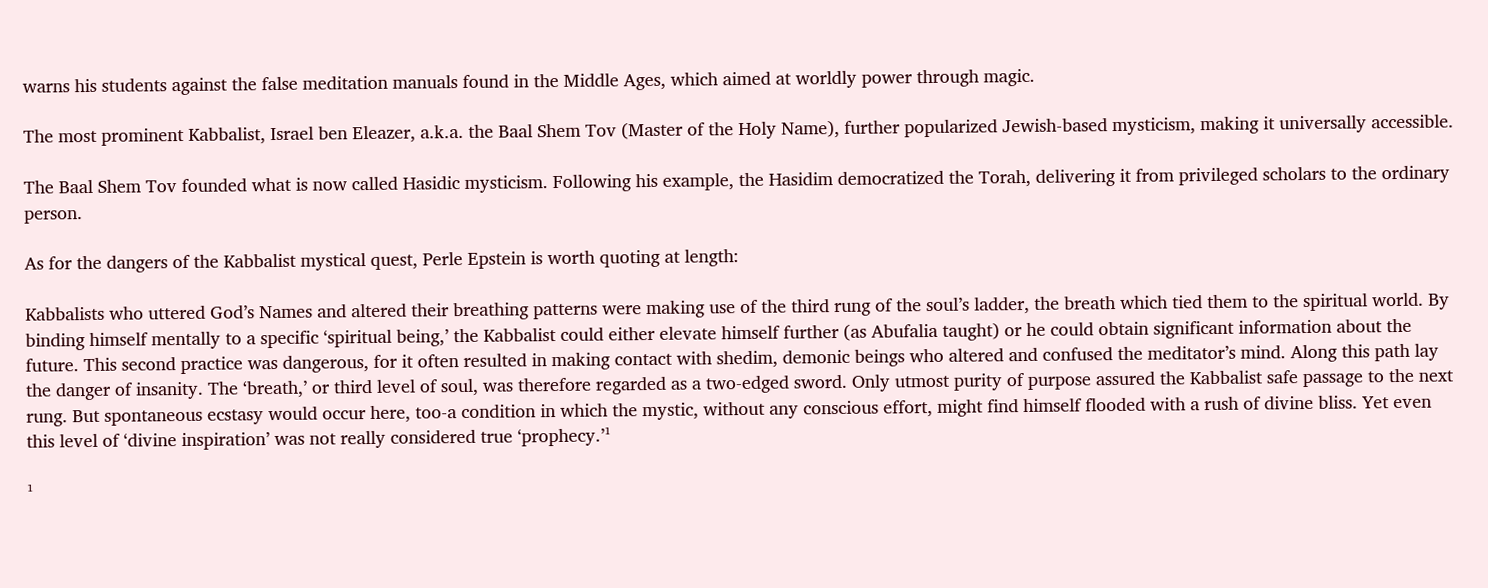warns his students against the false meditation manuals found in the Middle Ages, which aimed at worldly power through magic.

The most prominent Kabbalist, Israel ben Eleazer, a.k.a. the Baal Shem Tov (Master of the Holy Name), further popularized Jewish-based mysticism, making it universally accessible.

The Baal Shem Tov founded what is now called Hasidic mysticism. Following his example, the Hasidim democratized the Torah, delivering it from privileged scholars to the ordinary person.

As for the dangers of the Kabbalist mystical quest, Perle Epstein is worth quoting at length:

Kabbalists who uttered God’s Names and altered their breathing patterns were making use of the third rung of the soul’s ladder, the breath which tied them to the spiritual world. By binding himself mentally to a specific ‘spiritual being,’ the Kabbalist could either elevate himself further (as Abufalia taught) or he could obtain significant information about the future. This second practice was dangerous, for it often resulted in making contact with shedim, demonic beings who altered and confused the meditator’s mind. Along this path lay the danger of insanity. The ‘breath,’ or third level of soul, was therefore regarded as a two-edged sword. Only utmost purity of purpose assured the Kabbalist safe passage to the next rung. But spontaneous ecstasy would occur here, too-a condition in which the mystic, without any conscious effort, might find himself flooded with a rush of divine bliss. Yet even this level of ‘divine inspiration’ was not really considered true ‘prophecy.’¹

¹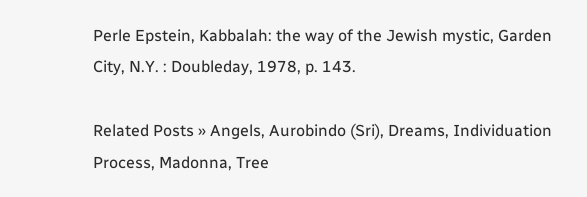Perle Epstein, Kabbalah: the way of the Jewish mystic, Garden City, N.Y. : Doubleday, 1978, p. 143.

Related Posts » Angels, Aurobindo (Sri), Dreams, Individuation Process, Madonna, Tree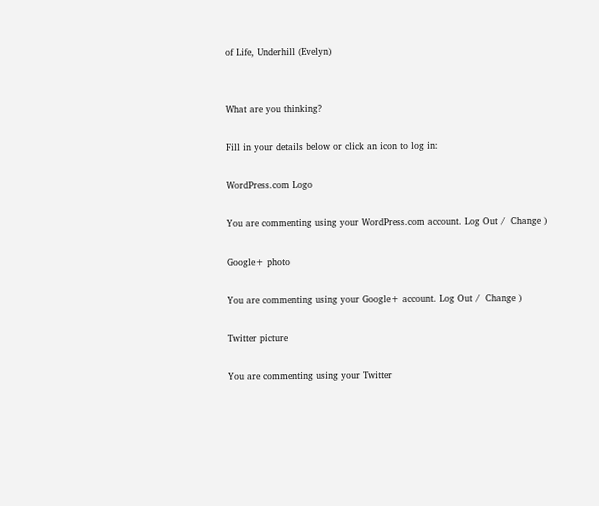of Life, Underhill (Evelyn)


What are you thinking?

Fill in your details below or click an icon to log in:

WordPress.com Logo

You are commenting using your WordPress.com account. Log Out /  Change )

Google+ photo

You are commenting using your Google+ account. Log Out /  Change )

Twitter picture

You are commenting using your Twitter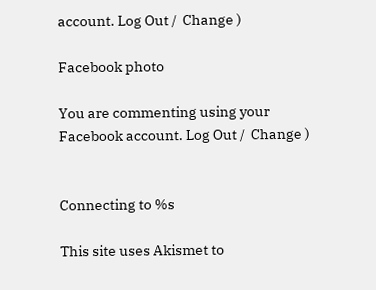account. Log Out /  Change )

Facebook photo

You are commenting using your Facebook account. Log Out /  Change )


Connecting to %s

This site uses Akismet to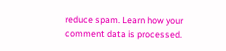reduce spam. Learn how your comment data is processed.